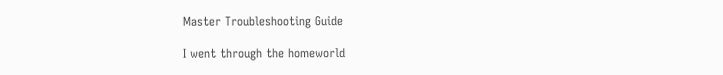Master Troubleshooting Guide

I went through the homeworld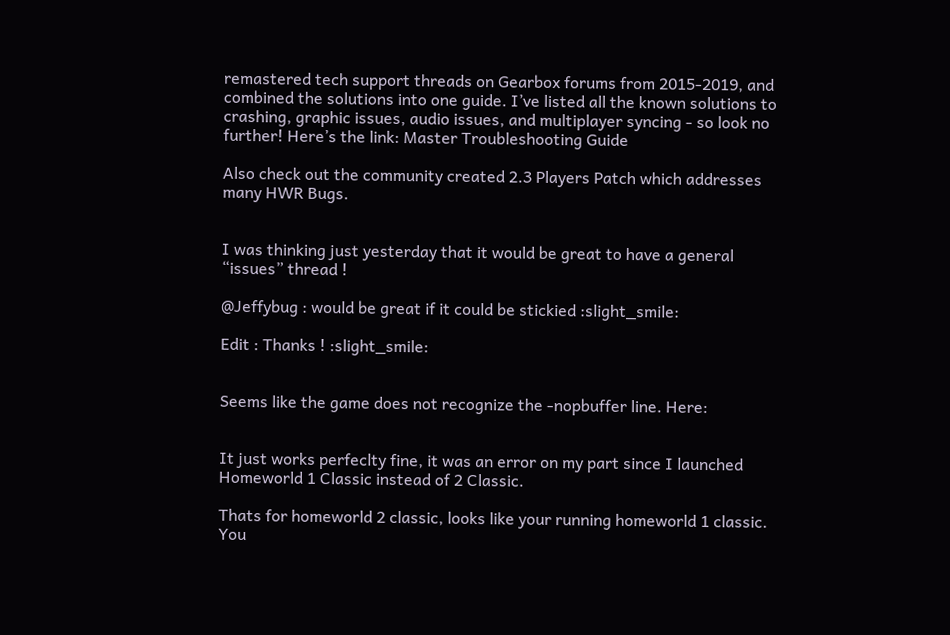remastered tech support threads on Gearbox forums from 2015-2019, and combined the solutions into one guide. I’ve listed all the known solutions to crashing, graphic issues, audio issues, and multiplayer syncing - so look no further! Here’s the link: Master Troubleshooting Guide

Also check out the community created 2.3 Players Patch which addresses many HWR Bugs.


I was thinking just yesterday that it would be great to have a general “issues” thread !

@Jeffybug : would be great if it could be stickied :slight_smile:

Edit : Thanks ! :slight_smile:


Seems like the game does not recognize the -nopbuffer line. Here:


It just works perfeclty fine, it was an error on my part since I launched Homeworld 1 Classic instead of 2 Classic.

Thats for homeworld 2 classic, looks like your running homeworld 1 classic. You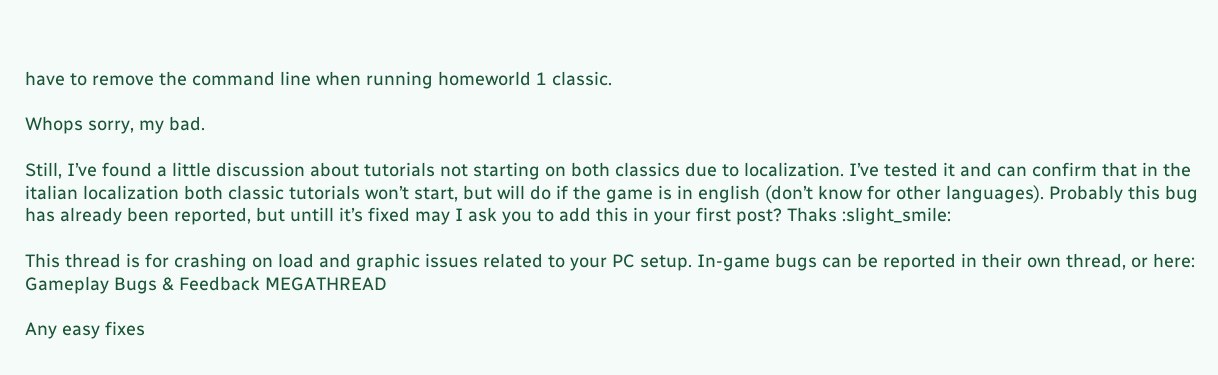have to remove the command line when running homeworld 1 classic.

Whops sorry, my bad.

Still, I’ve found a little discussion about tutorials not starting on both classics due to localization. I’ve tested it and can confirm that in the italian localization both classic tutorials won’t start, but will do if the game is in english (don’t know for other languages). Probably this bug has already been reported, but untill it’s fixed may I ask you to add this in your first post? Thaks :slight_smile:

This thread is for crashing on load and graphic issues related to your PC setup. In-game bugs can be reported in their own thread, or here: Gameplay Bugs & Feedback MEGATHREAD

Any easy fixes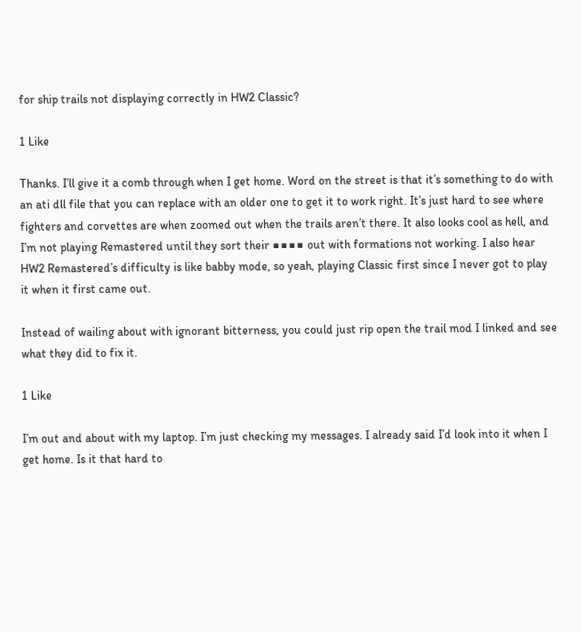for ship trails not displaying correctly in HW2 Classic?

1 Like

Thanks. I’ll give it a comb through when I get home. Word on the street is that it’s something to do with an ati dll file that you can replace with an older one to get it to work right. It’s just hard to see where fighters and corvettes are when zoomed out when the trails aren’t there. It also looks cool as hell, and I’m not playing Remastered until they sort their ■■■■ out with formations not working. I also hear HW2 Remastered’s difficulty is like babby mode, so yeah, playing Classic first since I never got to play it when it first came out.

Instead of wailing about with ignorant bitterness, you could just rip open the trail mod I linked and see what they did to fix it.

1 Like

I’m out and about with my laptop. I’m just checking my messages. I already said I’d look into it when I get home. Is it that hard to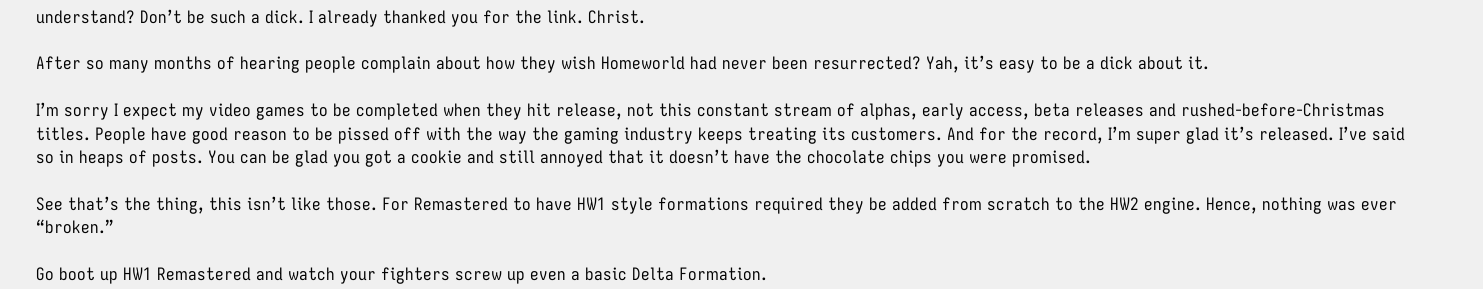understand? Don’t be such a dick. I already thanked you for the link. Christ.

After so many months of hearing people complain about how they wish Homeworld had never been resurrected? Yah, it’s easy to be a dick about it.

I’m sorry I expect my video games to be completed when they hit release, not this constant stream of alphas, early access, beta releases and rushed-before-Christmas titles. People have good reason to be pissed off with the way the gaming industry keeps treating its customers. And for the record, I’m super glad it’s released. I’ve said so in heaps of posts. You can be glad you got a cookie and still annoyed that it doesn’t have the chocolate chips you were promised.

See that’s the thing, this isn’t like those. For Remastered to have HW1 style formations required they be added from scratch to the HW2 engine. Hence, nothing was ever “broken.”

Go boot up HW1 Remastered and watch your fighters screw up even a basic Delta Formation.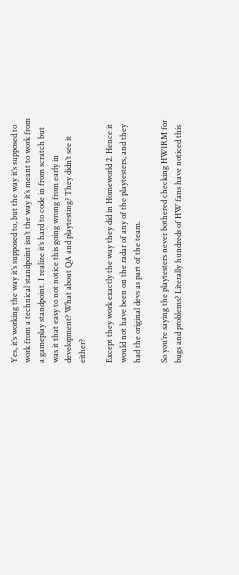Yes, it’s working the way it’s supposed to, but the way it’s supposed to work from a technical standpoint isn’t the way it’s meant to work from a gameplay standpoint. I realize it’s hard to code in from scratch but was it that easy to not notice this going wrong from early in development? What about QA and playtesting? They didn’t see it either?

Except they work exactly the way they did in Homeworld 2. Hence it would not have been on the radar of any of the playtesters, and they had the original devs as part of the team.

So you’re saying the playtesters never bothered checking HW1RM for bugs and problems? Literally hundreds of HW fans have noticed this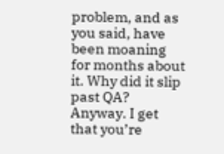problem, and as you said, have been moaning for months about it. Why did it slip past QA? Anyway. I get that you’re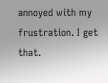annoyed with my frustration. I get that.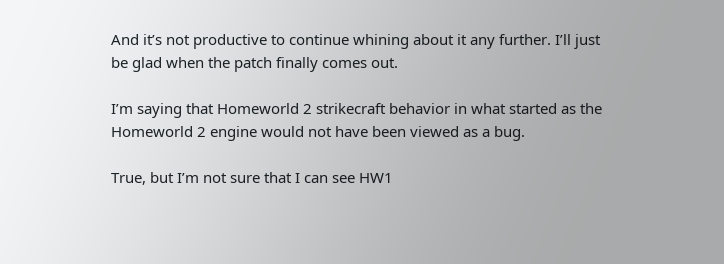And it’s not productive to continue whining about it any further. I’ll just be glad when the patch finally comes out.

I’m saying that Homeworld 2 strikecraft behavior in what started as the Homeworld 2 engine would not have been viewed as a bug.

True, but I’m not sure that I can see HW1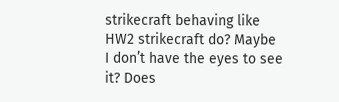strikecraft behaving like HW2 strikecraft do? Maybe I don’t have the eyes to see it? Does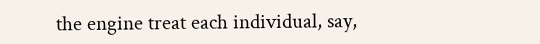the engine treat each individual, say,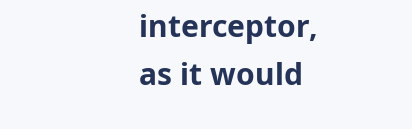interceptor, as it would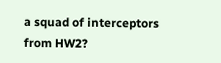a squad of interceptors from HW2?